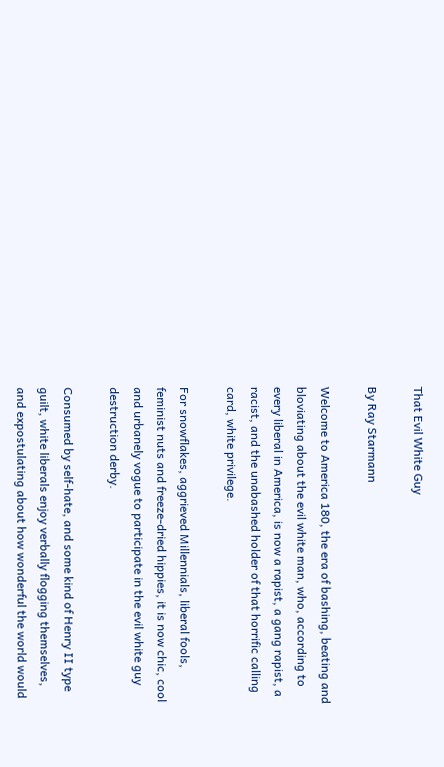That Evil White Guy

By Ray Starmann

Welcome to America 180, the era of bashing, beating and bloviating about the evil white man, who, according to every liberal in America, is now a rapist, a gang rapist, a racist, and the unabashed holder of that horrific calling card, white privilege.

For snowflakes, aggrieved Millennials, liberal fools, feminist nuts and freeze-dried hippies, it is now chic, cool and urbanely vogue to participate in the evil white guy destruction derby.

Consumed by self-hate, and some kind of Henry II type guilt, white liberals enjoy verbally flogging themselves, and expostulating about how wonderful the world would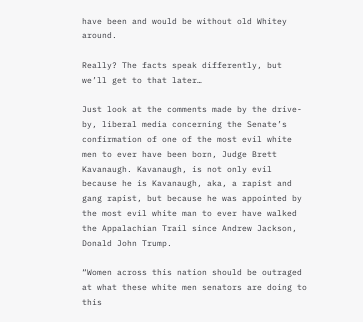have been and would be without old Whitey around.

Really? The facts speak differently, but we’ll get to that later…

Just look at the comments made by the drive-by, liberal media concerning the Senate’s confirmation of one of the most evil white men to ever have been born, Judge Brett Kavanaugh. Kavanaugh, is not only evil because he is Kavanaugh, aka, a rapist and gang rapist, but because he was appointed by the most evil white man to ever have walked the Appalachian Trail since Andrew Jackson, Donald John Trump.

“Women across this nation should be outraged at what these white men senators are doing to this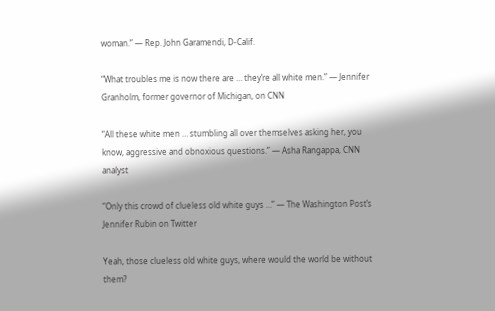woman.” — Rep. John Garamendi, D-Calif.

“What troubles me is now there are … they’re all white men.” — Jennifer Granholm, former governor of Michigan, on CNN

“All these white men … stumbling all over themselves asking her, you know, aggressive and obnoxious questions.” — Asha Rangappa, CNN analyst

“Only this crowd of clueless old white guys …” — The Washington Post’s Jennifer Rubin on Twitter

Yeah, those clueless old white guys, where would the world be without them?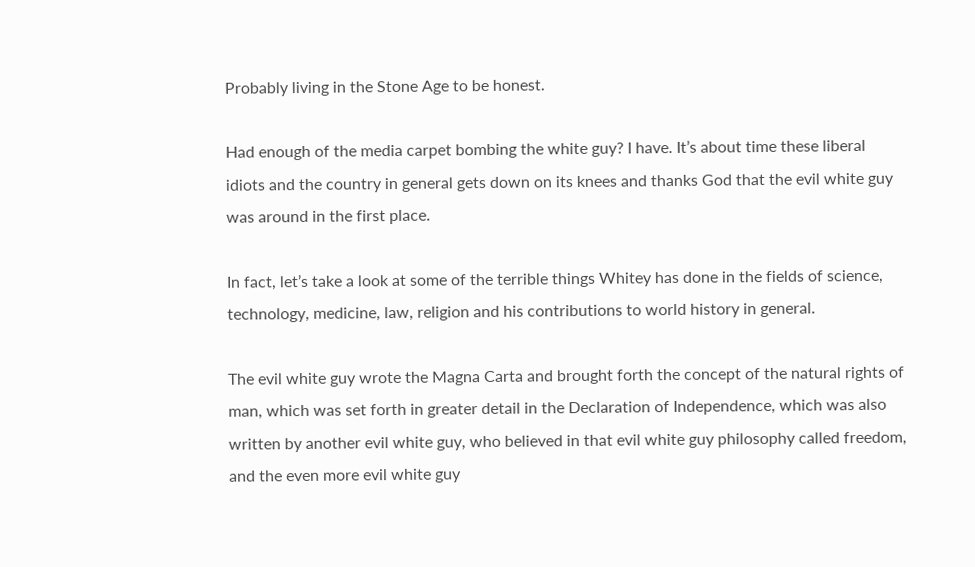Probably living in the Stone Age to be honest.

Had enough of the media carpet bombing the white guy? I have. It’s about time these liberal idiots and the country in general gets down on its knees and thanks God that the evil white guy was around in the first place.

In fact, let’s take a look at some of the terrible things Whitey has done in the fields of science, technology, medicine, law, religion and his contributions to world history in general.

The evil white guy wrote the Magna Carta and brought forth the concept of the natural rights of man, which was set forth in greater detail in the Declaration of Independence, which was also written by another evil white guy, who believed in that evil white guy philosophy called freedom, and the even more evil white guy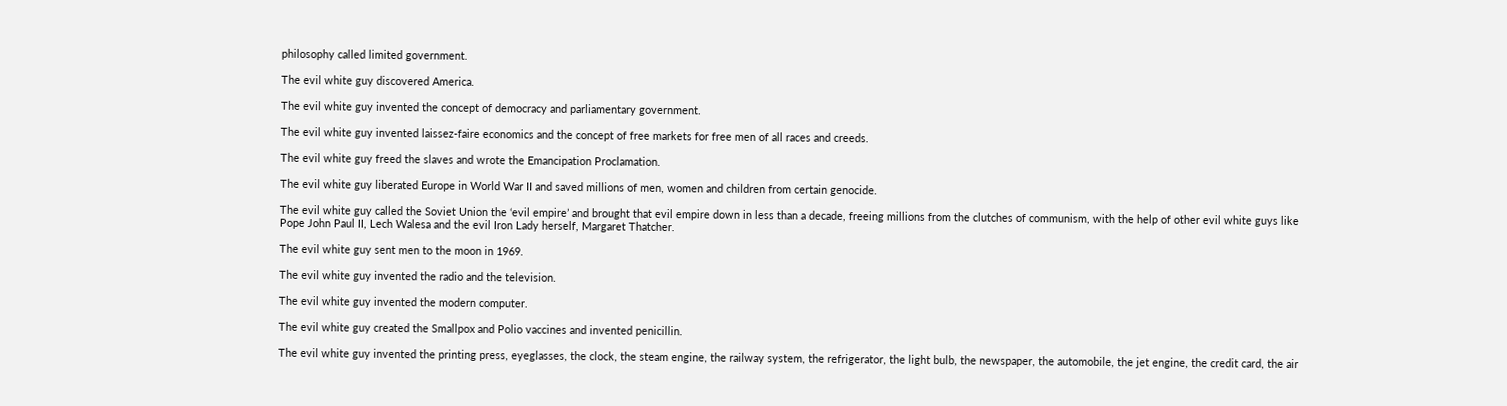philosophy called limited government.

The evil white guy discovered America.

The evil white guy invented the concept of democracy and parliamentary government.

The evil white guy invented laissez-faire economics and the concept of free markets for free men of all races and creeds.

The evil white guy freed the slaves and wrote the Emancipation Proclamation.

The evil white guy liberated Europe in World War II and saved millions of men, women and children from certain genocide.

The evil white guy called the Soviet Union the ‘evil empire’ and brought that evil empire down in less than a decade, freeing millions from the clutches of communism, with the help of other evil white guys like Pope John Paul II, Lech Walesa and the evil Iron Lady herself, Margaret Thatcher.

The evil white guy sent men to the moon in 1969.

The evil white guy invented the radio and the television.

The evil white guy invented the modern computer.

The evil white guy created the Smallpox and Polio vaccines and invented penicillin.

The evil white guy invented the printing press, eyeglasses, the clock, the steam engine, the railway system, the refrigerator, the light bulb, the newspaper, the automobile, the jet engine, the credit card, the air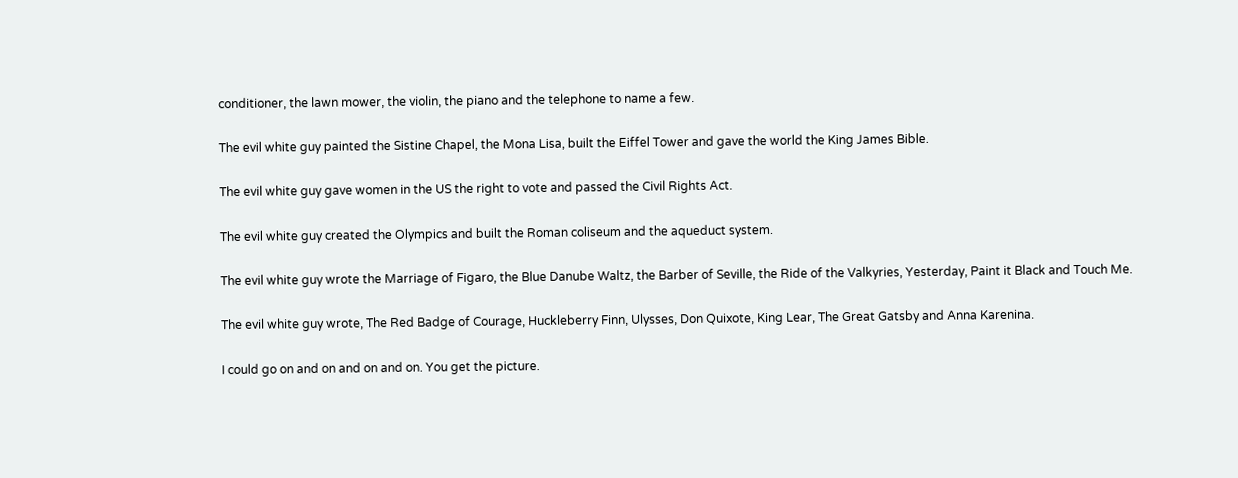conditioner, the lawn mower, the violin, the piano and the telephone to name a few.

The evil white guy painted the Sistine Chapel, the Mona Lisa, built the Eiffel Tower and gave the world the King James Bible.

The evil white guy gave women in the US the right to vote and passed the Civil Rights Act.

The evil white guy created the Olympics and built the Roman coliseum and the aqueduct system.

The evil white guy wrote the Marriage of Figaro, the Blue Danube Waltz, the Barber of Seville, the Ride of the Valkyries, Yesterday, Paint it Black and Touch Me.

The evil white guy wrote, The Red Badge of Courage, Huckleberry Finn, Ulysses, Don Quixote, King Lear, The Great Gatsby and Anna Karenina.

I could go on and on and on and on. You get the picture.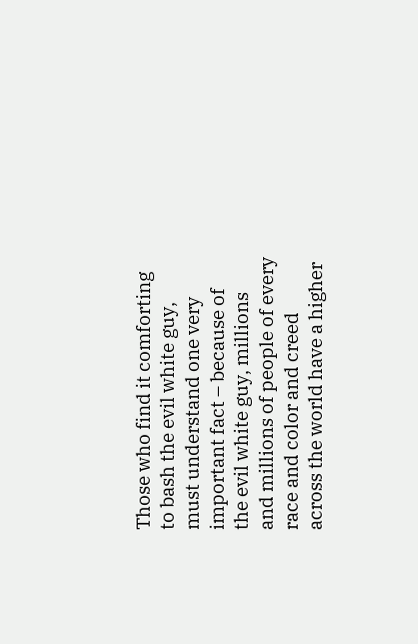Those who find it comforting to bash the evil white guy, must understand one very important fact – because of the evil white guy, millions and millions of people of every race and color and creed across the world have a higher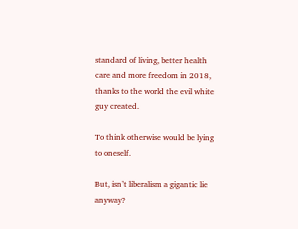standard of living, better health care and more freedom in 2018, thanks to the world the evil white guy created.

To think otherwise would be lying to oneself.

But, isn’t liberalism a gigantic lie anyway?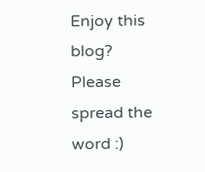Enjoy this blog? Please spread the word :)